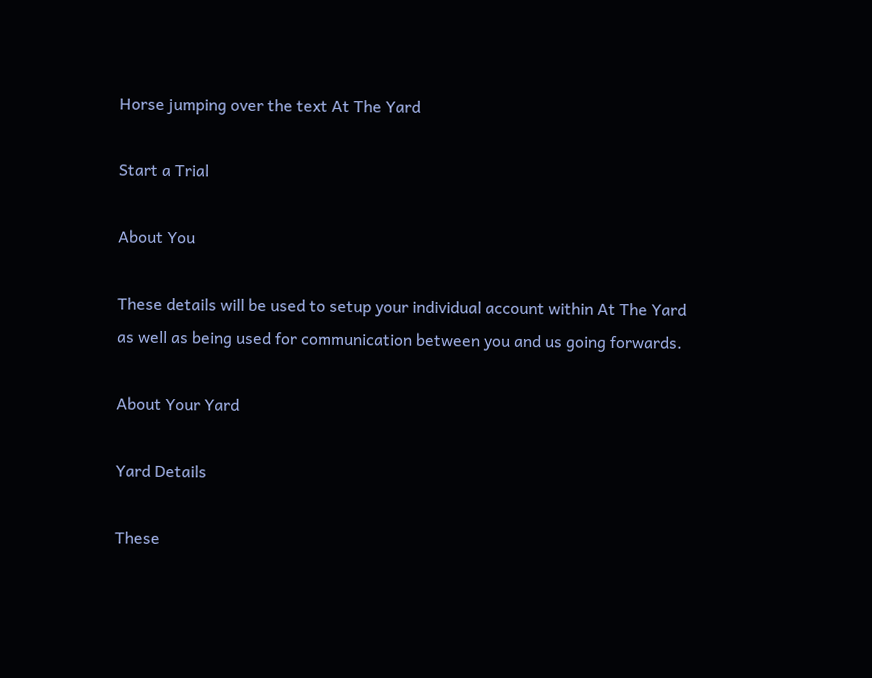Horse jumping over the text At The Yard

Start a Trial

About You

These details will be used to setup your individual account within At The Yard as well as being used for communication between you and us going forwards.

About Your Yard

Yard Details

These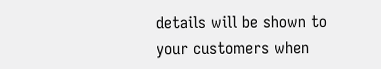details will be shown to your customers when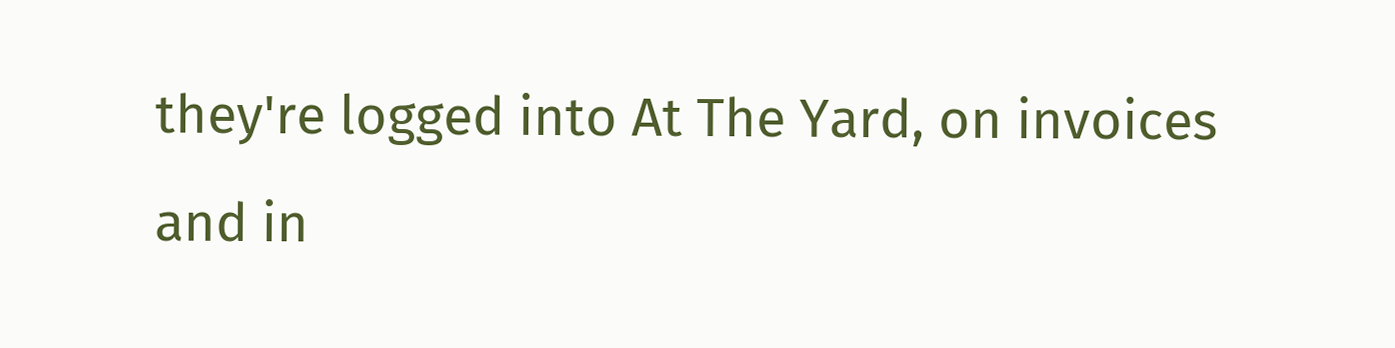they're logged into At The Yard, on invoices and in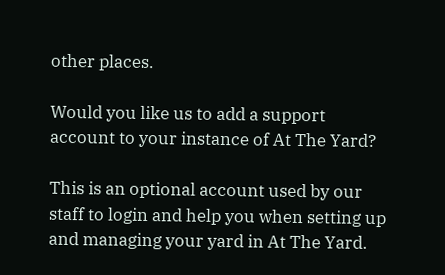other places.

Would you like us to add a support account to your instance of At The Yard?

This is an optional account used by our staff to login and help you when setting up and managing your yard in At The Yard.